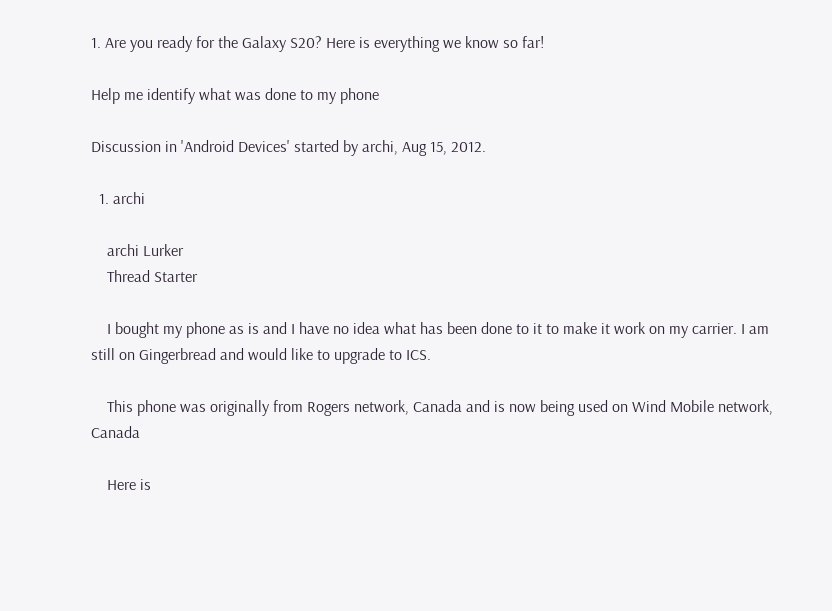1. Are you ready for the Galaxy S20? Here is everything we know so far!

Help me identify what was done to my phone

Discussion in 'Android Devices' started by archi, Aug 15, 2012.

  1. archi

    archi Lurker
    Thread Starter

    I bought my phone as is and I have no idea what has been done to it to make it work on my carrier. I am still on Gingerbread and would like to upgrade to ICS.

    This phone was originally from Rogers network, Canada and is now being used on Wind Mobile network, Canada

    Here is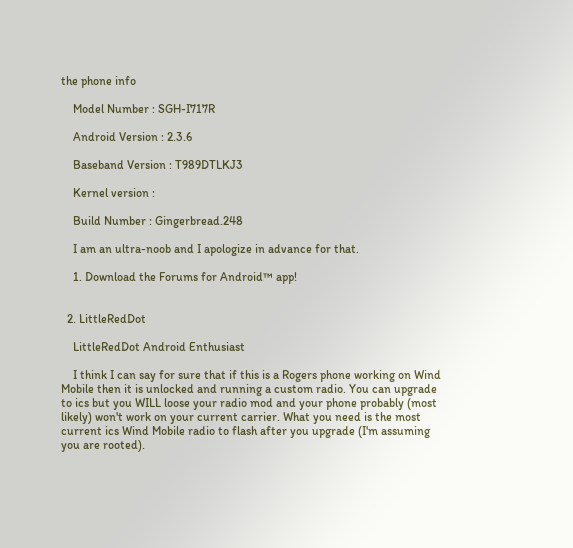the phone info

    Model Number : SGH-I717R

    Android Version : 2.3.6

    Baseband Version : T989DTLKJ3

    Kernel version :

    Build Number : Gingerbread.248

    I am an ultra-noob and I apologize in advance for that.

    1. Download the Forums for Android™ app!


  2. LittleRedDot

    LittleRedDot Android Enthusiast

    I think I can say for sure that if this is a Rogers phone working on Wind Mobile then it is unlocked and running a custom radio. You can upgrade to ics but you WILL loose your radio mod and your phone probably (most likely) won't work on your current carrier. What you need is the most current ics Wind Mobile radio to flash after you upgrade (I'm assuming you are rooted).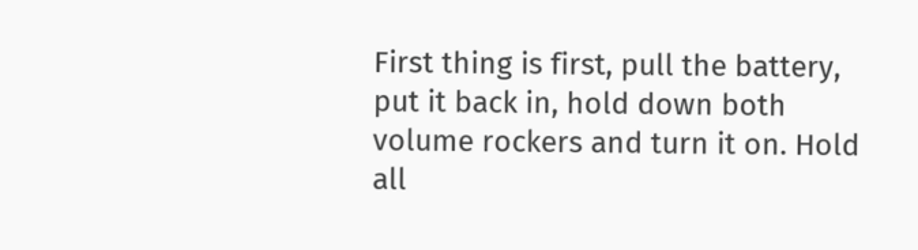First thing is first, pull the battery, put it back in, hold down both volume rockers and turn it on. Hold all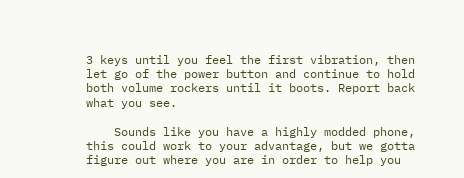3 keys until you feel the first vibration, then let go of the power button and continue to hold both volume rockers until it boots. Report back what you see.

    Sounds like you have a highly modded phone, this could work to your advantage, but we gotta figure out where you are in order to help you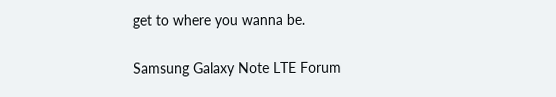get to where you wanna be.

Samsung Galaxy Note LTE Forum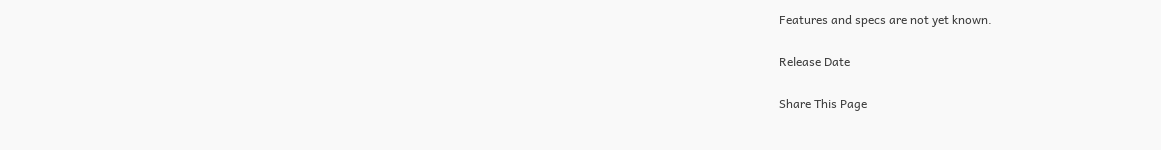Features and specs are not yet known.

Release Date

Share This Page